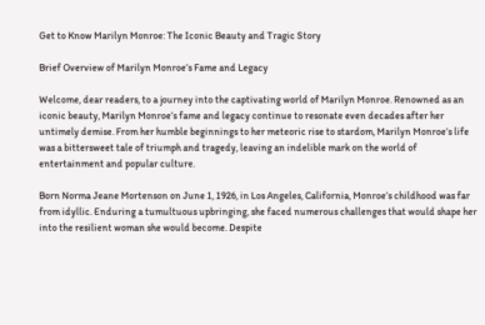Get to Know Marilyn Monroe: The Iconic Beauty and Tragic Story

Brief Overview of Marilyn Monroe’s Fame and Legacy

Welcome, dear readers, to a journey into the captivating world of Marilyn Monroe. Renowned as an iconic beauty, Marilyn Monroe’s fame and legacy continue to resonate even decades after her untimely demise. From her humble beginnings to her meteoric rise to stardom, Marilyn Monroe’s life was a bittersweet tale of triumph and tragedy, leaving an indelible mark on the world of entertainment and popular culture.

Born Norma Jeane Mortenson on June 1, 1926, in Los Angeles, California, Monroe’s childhood was far from idyllic. Enduring a tumultuous upbringing, she faced numerous challenges that would shape her into the resilient woman she would become. Despite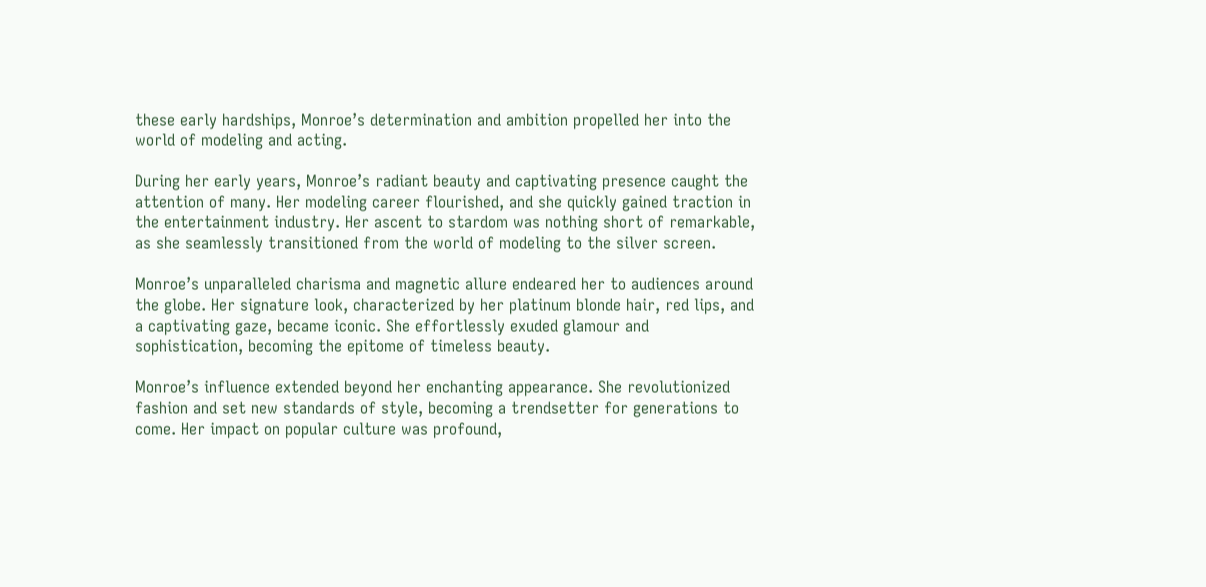these early hardships, Monroe’s determination and ambition propelled her into the world of modeling and acting.

During her early years, Monroe’s radiant beauty and captivating presence caught the attention of many. Her modeling career flourished, and she quickly gained traction in the entertainment industry. Her ascent to stardom was nothing short of remarkable, as she seamlessly transitioned from the world of modeling to the silver screen.

Monroe’s unparalleled charisma and magnetic allure endeared her to audiences around the globe. Her signature look, characterized by her platinum blonde hair, red lips, and a captivating gaze, became iconic. She effortlessly exuded glamour and sophistication, becoming the epitome of timeless beauty.

Monroe’s influence extended beyond her enchanting appearance. She revolutionized fashion and set new standards of style, becoming a trendsetter for generations to come. Her impact on popular culture was profound,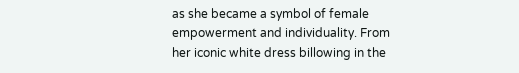as she became a symbol of female empowerment and individuality. From her iconic white dress billowing in the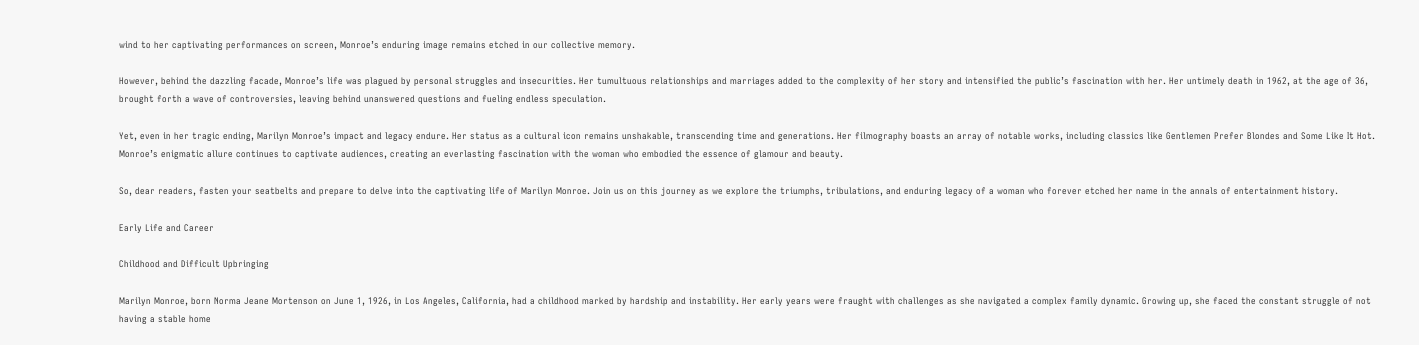wind to her captivating performances on screen, Monroe’s enduring image remains etched in our collective memory.

However, behind the dazzling facade, Monroe’s life was plagued by personal struggles and insecurities. Her tumultuous relationships and marriages added to the complexity of her story and intensified the public’s fascination with her. Her untimely death in 1962, at the age of 36, brought forth a wave of controversies, leaving behind unanswered questions and fueling endless speculation.

Yet, even in her tragic ending, Marilyn Monroe’s impact and legacy endure. Her status as a cultural icon remains unshakable, transcending time and generations. Her filmography boasts an array of notable works, including classics like Gentlemen Prefer Blondes and Some Like It Hot. Monroe’s enigmatic allure continues to captivate audiences, creating an everlasting fascination with the woman who embodied the essence of glamour and beauty.

So, dear readers, fasten your seatbelts and prepare to delve into the captivating life of Marilyn Monroe. Join us on this journey as we explore the triumphs, tribulations, and enduring legacy of a woman who forever etched her name in the annals of entertainment history.

Early Life and Career

Childhood and Difficult Upbringing

Marilyn Monroe, born Norma Jeane Mortenson on June 1, 1926, in Los Angeles, California, had a childhood marked by hardship and instability. Her early years were fraught with challenges as she navigated a complex family dynamic. Growing up, she faced the constant struggle of not having a stable home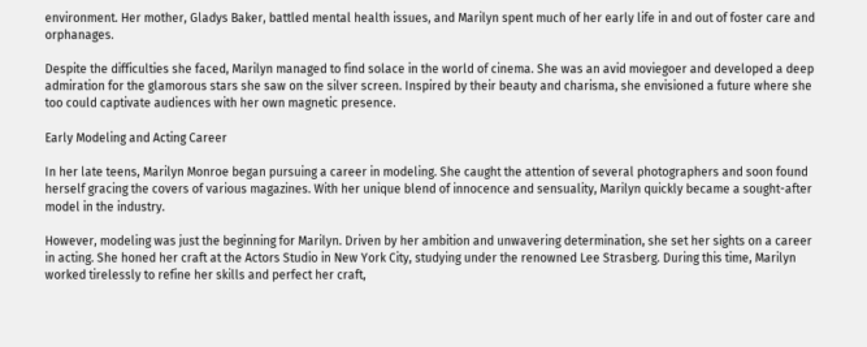environment. Her mother, Gladys Baker, battled mental health issues, and Marilyn spent much of her early life in and out of foster care and orphanages.

Despite the difficulties she faced, Marilyn managed to find solace in the world of cinema. She was an avid moviegoer and developed a deep admiration for the glamorous stars she saw on the silver screen. Inspired by their beauty and charisma, she envisioned a future where she too could captivate audiences with her own magnetic presence.

Early Modeling and Acting Career

In her late teens, Marilyn Monroe began pursuing a career in modeling. She caught the attention of several photographers and soon found herself gracing the covers of various magazines. With her unique blend of innocence and sensuality, Marilyn quickly became a sought-after model in the industry.

However, modeling was just the beginning for Marilyn. Driven by her ambition and unwavering determination, she set her sights on a career in acting. She honed her craft at the Actors Studio in New York City, studying under the renowned Lee Strasberg. During this time, Marilyn worked tirelessly to refine her skills and perfect her craft,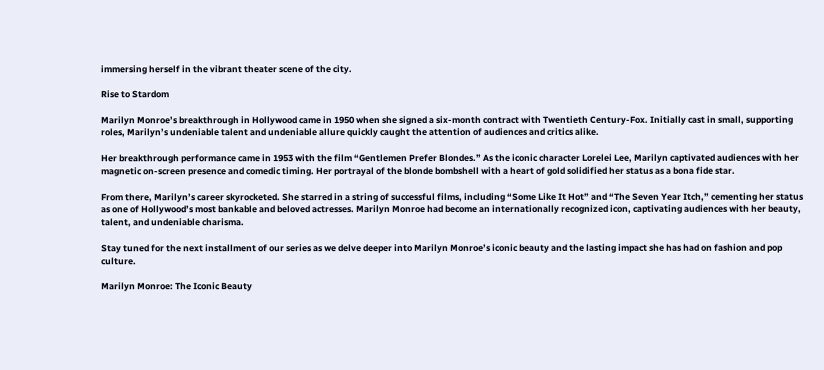immersing herself in the vibrant theater scene of the city.

Rise to Stardom

Marilyn Monroe’s breakthrough in Hollywood came in 1950 when she signed a six-month contract with Twentieth Century-Fox. Initially cast in small, supporting roles, Marilyn’s undeniable talent and undeniable allure quickly caught the attention of audiences and critics alike.

Her breakthrough performance came in 1953 with the film “Gentlemen Prefer Blondes.” As the iconic character Lorelei Lee, Marilyn captivated audiences with her magnetic on-screen presence and comedic timing. Her portrayal of the blonde bombshell with a heart of gold solidified her status as a bona fide star.

From there, Marilyn’s career skyrocketed. She starred in a string of successful films, including “Some Like It Hot” and “The Seven Year Itch,” cementing her status as one of Hollywood’s most bankable and beloved actresses. Marilyn Monroe had become an internationally recognized icon, captivating audiences with her beauty, talent, and undeniable charisma.

Stay tuned for the next installment of our series as we delve deeper into Marilyn Monroe’s iconic beauty and the lasting impact she has had on fashion and pop culture.

Marilyn Monroe: The Iconic Beauty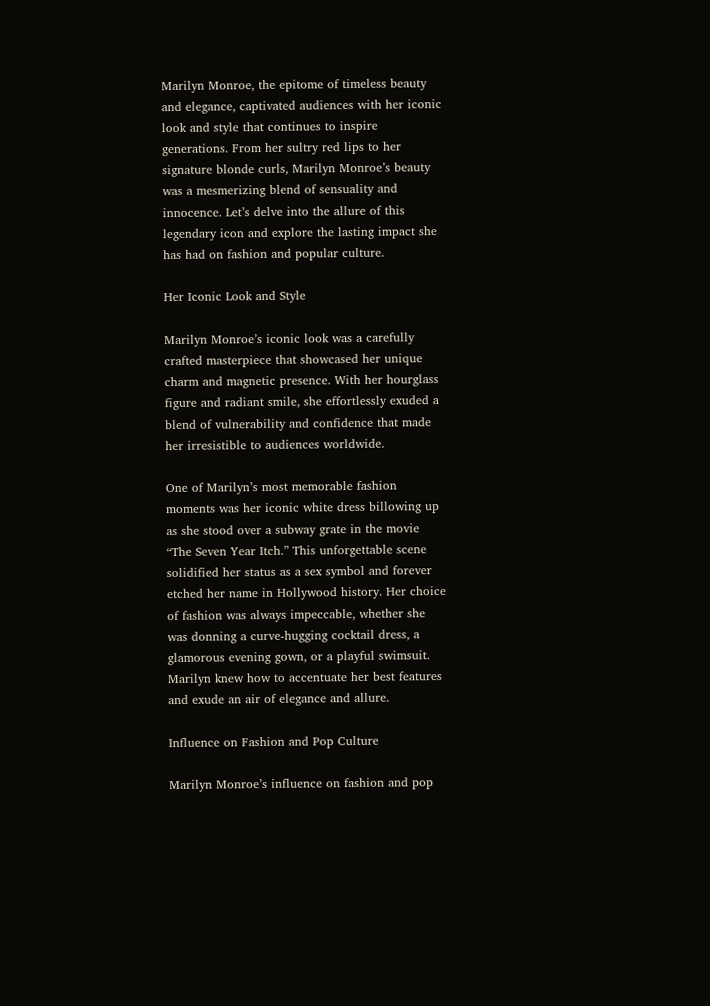Marilyn Monroe, the epitome of timeless beauty and elegance, captivated audiences with her iconic look and style that continues to inspire generations. From her sultry red lips to her signature blonde curls, Marilyn Monroe’s beauty was a mesmerizing blend of sensuality and innocence. Let’s delve into the allure of this legendary icon and explore the lasting impact she has had on fashion and popular culture.

Her Iconic Look and Style

Marilyn Monroe’s iconic look was a carefully crafted masterpiece that showcased her unique charm and magnetic presence. With her hourglass figure and radiant smile, she effortlessly exuded a blend of vulnerability and confidence that made her irresistible to audiences worldwide.

One of Marilyn’s most memorable fashion moments was her iconic white dress billowing up as she stood over a subway grate in the movie “The Seven Year Itch.” This unforgettable scene solidified her status as a sex symbol and forever etched her name in Hollywood history. Her choice of fashion was always impeccable, whether she was donning a curve-hugging cocktail dress, a glamorous evening gown, or a playful swimsuit. Marilyn knew how to accentuate her best features and exude an air of elegance and allure.

Influence on Fashion and Pop Culture

Marilyn Monroe’s influence on fashion and pop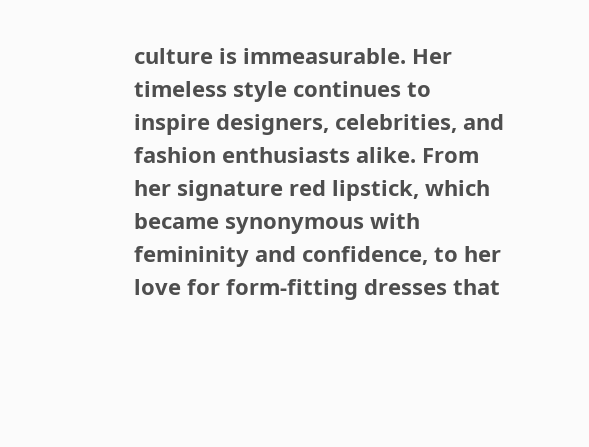culture is immeasurable. Her timeless style continues to inspire designers, celebrities, and fashion enthusiasts alike. From her signature red lipstick, which became synonymous with femininity and confidence, to her love for form-fitting dresses that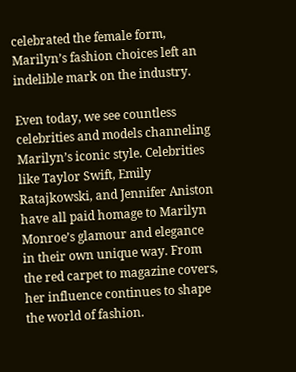celebrated the female form, Marilyn’s fashion choices left an indelible mark on the industry.

Even today, we see countless celebrities and models channeling Marilyn’s iconic style. Celebrities like Taylor Swift, Emily Ratajkowski, and Jennifer Aniston have all paid homage to Marilyn Monroe’s glamour and elegance in their own unique way. From the red carpet to magazine covers, her influence continues to shape the world of fashion.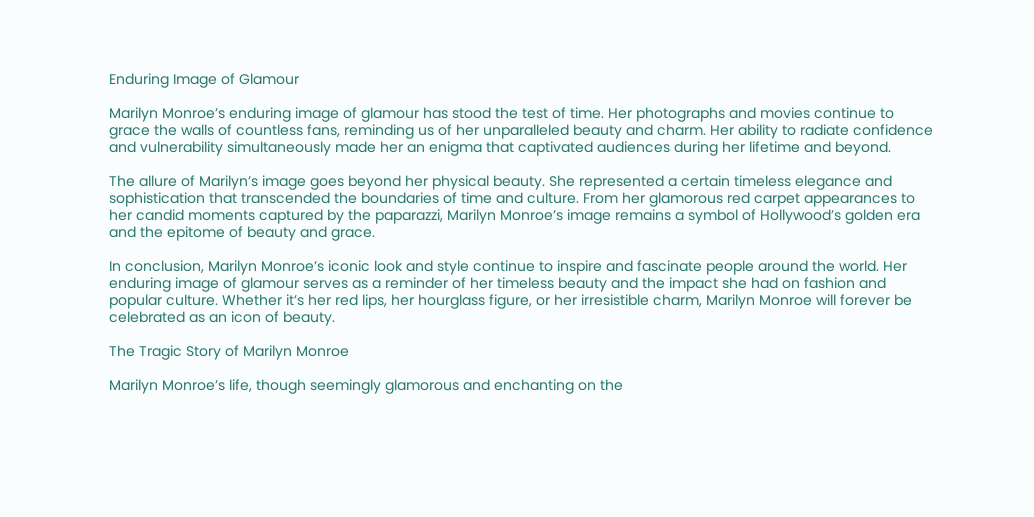Enduring Image of Glamour

Marilyn Monroe’s enduring image of glamour has stood the test of time. Her photographs and movies continue to grace the walls of countless fans, reminding us of her unparalleled beauty and charm. Her ability to radiate confidence and vulnerability simultaneously made her an enigma that captivated audiences during her lifetime and beyond.

The allure of Marilyn’s image goes beyond her physical beauty. She represented a certain timeless elegance and sophistication that transcended the boundaries of time and culture. From her glamorous red carpet appearances to her candid moments captured by the paparazzi, Marilyn Monroe’s image remains a symbol of Hollywood’s golden era and the epitome of beauty and grace.

In conclusion, Marilyn Monroe’s iconic look and style continue to inspire and fascinate people around the world. Her enduring image of glamour serves as a reminder of her timeless beauty and the impact she had on fashion and popular culture. Whether it’s her red lips, her hourglass figure, or her irresistible charm, Marilyn Monroe will forever be celebrated as an icon of beauty.

The Tragic Story of Marilyn Monroe

Marilyn Monroe’s life, though seemingly glamorous and enchanting on the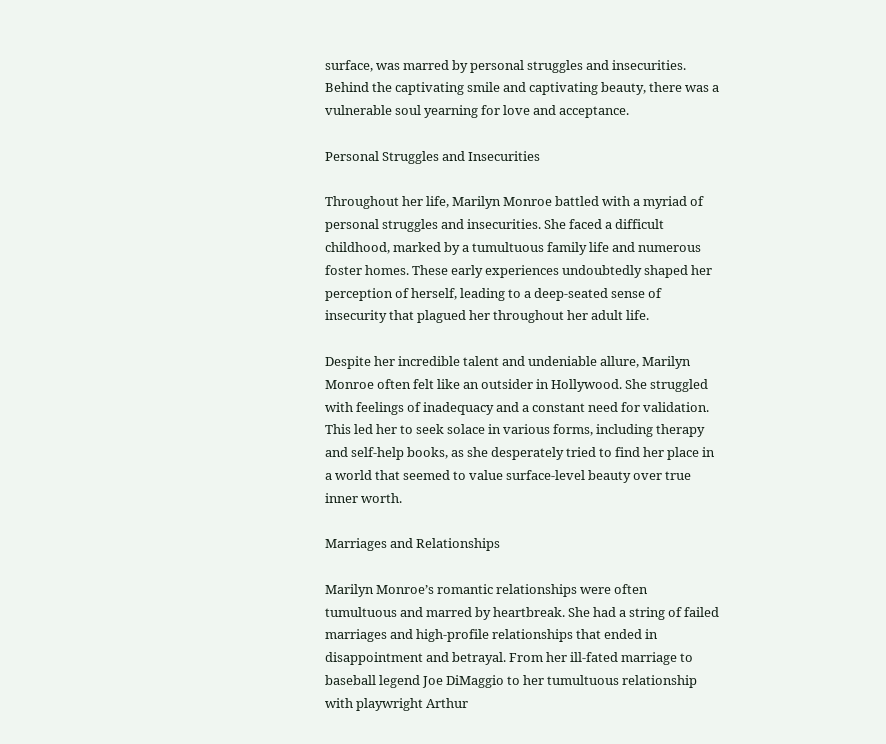surface, was marred by personal struggles and insecurities. Behind the captivating smile and captivating beauty, there was a vulnerable soul yearning for love and acceptance.

Personal Struggles and Insecurities

Throughout her life, Marilyn Monroe battled with a myriad of personal struggles and insecurities. She faced a difficult childhood, marked by a tumultuous family life and numerous foster homes. These early experiences undoubtedly shaped her perception of herself, leading to a deep-seated sense of insecurity that plagued her throughout her adult life.

Despite her incredible talent and undeniable allure, Marilyn Monroe often felt like an outsider in Hollywood. She struggled with feelings of inadequacy and a constant need for validation. This led her to seek solace in various forms, including therapy and self-help books, as she desperately tried to find her place in a world that seemed to value surface-level beauty over true inner worth.

Marriages and Relationships

Marilyn Monroe’s romantic relationships were often tumultuous and marred by heartbreak. She had a string of failed marriages and high-profile relationships that ended in disappointment and betrayal. From her ill-fated marriage to baseball legend Joe DiMaggio to her tumultuous relationship with playwright Arthur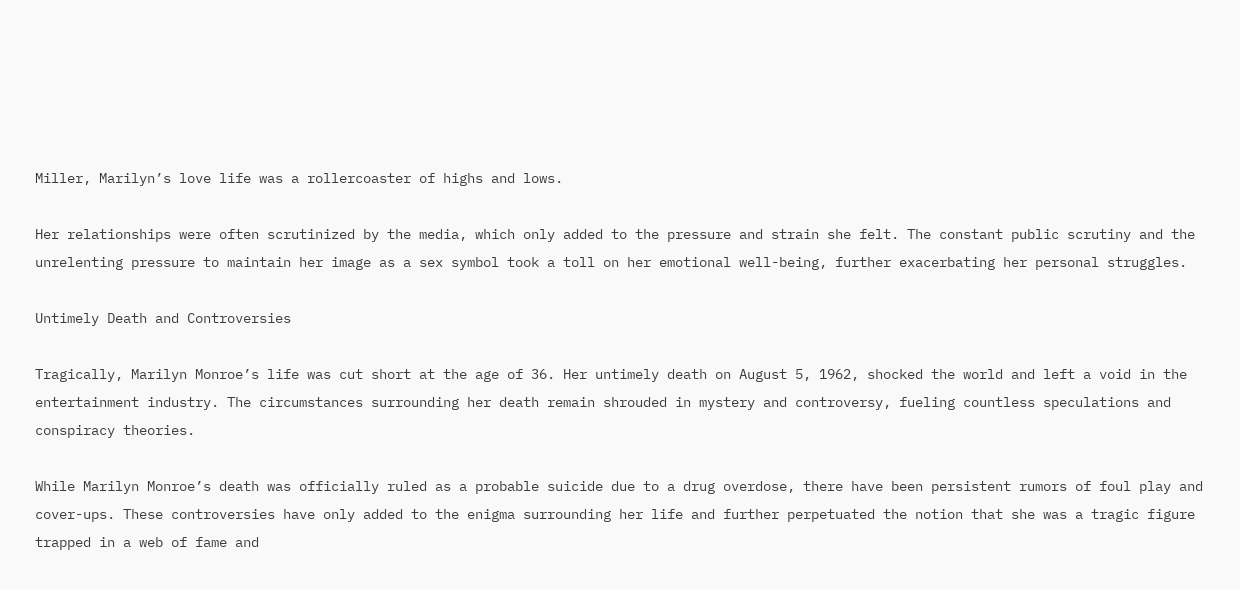Miller, Marilyn’s love life was a rollercoaster of highs and lows.

Her relationships were often scrutinized by the media, which only added to the pressure and strain she felt. The constant public scrutiny and the unrelenting pressure to maintain her image as a sex symbol took a toll on her emotional well-being, further exacerbating her personal struggles.

Untimely Death and Controversies

Tragically, Marilyn Monroe’s life was cut short at the age of 36. Her untimely death on August 5, 1962, shocked the world and left a void in the entertainment industry. The circumstances surrounding her death remain shrouded in mystery and controversy, fueling countless speculations and conspiracy theories.

While Marilyn Monroe’s death was officially ruled as a probable suicide due to a drug overdose, there have been persistent rumors of foul play and cover-ups. These controversies have only added to the enigma surrounding her life and further perpetuated the notion that she was a tragic figure trapped in a web of fame and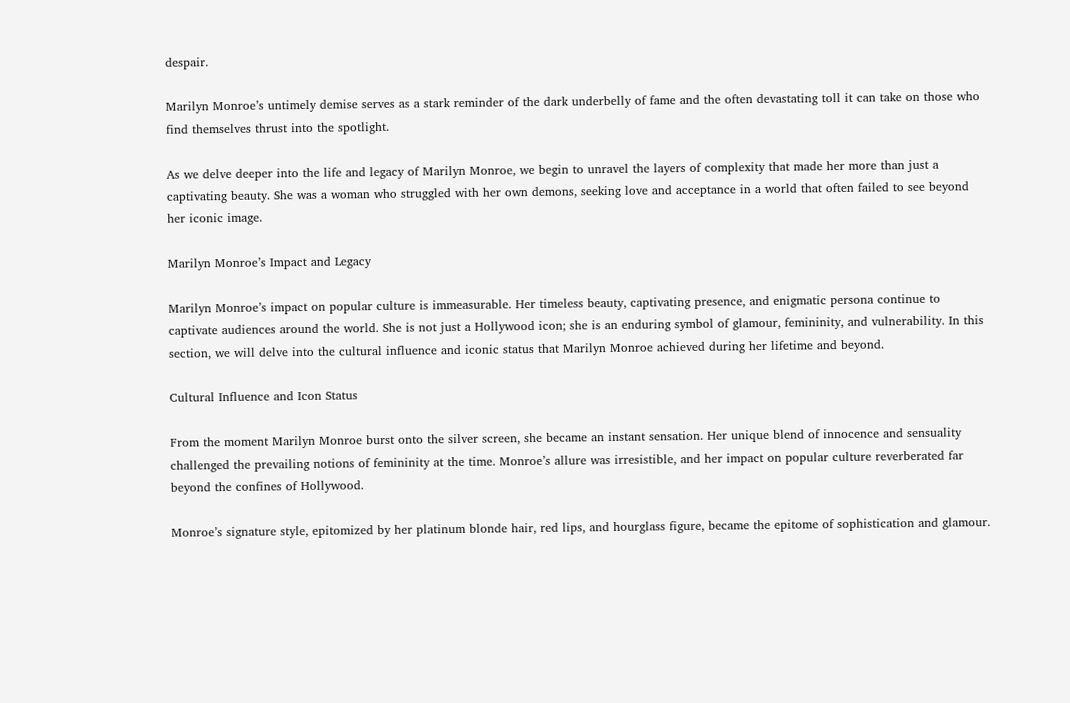despair.

Marilyn Monroe’s untimely demise serves as a stark reminder of the dark underbelly of fame and the often devastating toll it can take on those who find themselves thrust into the spotlight.

As we delve deeper into the life and legacy of Marilyn Monroe, we begin to unravel the layers of complexity that made her more than just a captivating beauty. She was a woman who struggled with her own demons, seeking love and acceptance in a world that often failed to see beyond her iconic image.

Marilyn Monroe’s Impact and Legacy

Marilyn Monroe’s impact on popular culture is immeasurable. Her timeless beauty, captivating presence, and enigmatic persona continue to captivate audiences around the world. She is not just a Hollywood icon; she is an enduring symbol of glamour, femininity, and vulnerability. In this section, we will delve into the cultural influence and iconic status that Marilyn Monroe achieved during her lifetime and beyond.

Cultural Influence and Icon Status

From the moment Marilyn Monroe burst onto the silver screen, she became an instant sensation. Her unique blend of innocence and sensuality challenged the prevailing notions of femininity at the time. Monroe’s allure was irresistible, and her impact on popular culture reverberated far beyond the confines of Hollywood.

Monroe’s signature style, epitomized by her platinum blonde hair, red lips, and hourglass figure, became the epitome of sophistication and glamour.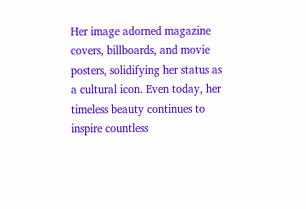Her image adorned magazine covers, billboards, and movie posters, solidifying her status as a cultural icon. Even today, her timeless beauty continues to inspire countless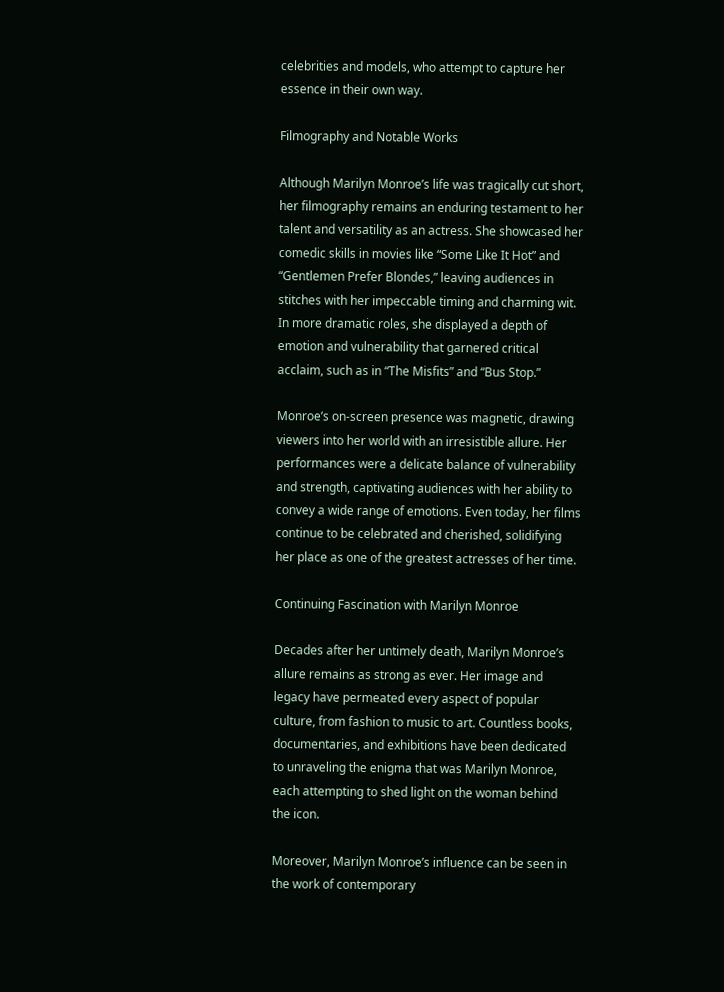celebrities and models, who attempt to capture her essence in their own way.

Filmography and Notable Works

Although Marilyn Monroe’s life was tragically cut short, her filmography remains an enduring testament to her talent and versatility as an actress. She showcased her comedic skills in movies like “Some Like It Hot” and “Gentlemen Prefer Blondes,” leaving audiences in stitches with her impeccable timing and charming wit. In more dramatic roles, she displayed a depth of emotion and vulnerability that garnered critical acclaim, such as in “The Misfits” and “Bus Stop.”

Monroe’s on-screen presence was magnetic, drawing viewers into her world with an irresistible allure. Her performances were a delicate balance of vulnerability and strength, captivating audiences with her ability to convey a wide range of emotions. Even today, her films continue to be celebrated and cherished, solidifying her place as one of the greatest actresses of her time.

Continuing Fascination with Marilyn Monroe

Decades after her untimely death, Marilyn Monroe’s allure remains as strong as ever. Her image and legacy have permeated every aspect of popular culture, from fashion to music to art. Countless books, documentaries, and exhibitions have been dedicated to unraveling the enigma that was Marilyn Monroe, each attempting to shed light on the woman behind the icon.

Moreover, Marilyn Monroe’s influence can be seen in the work of contemporary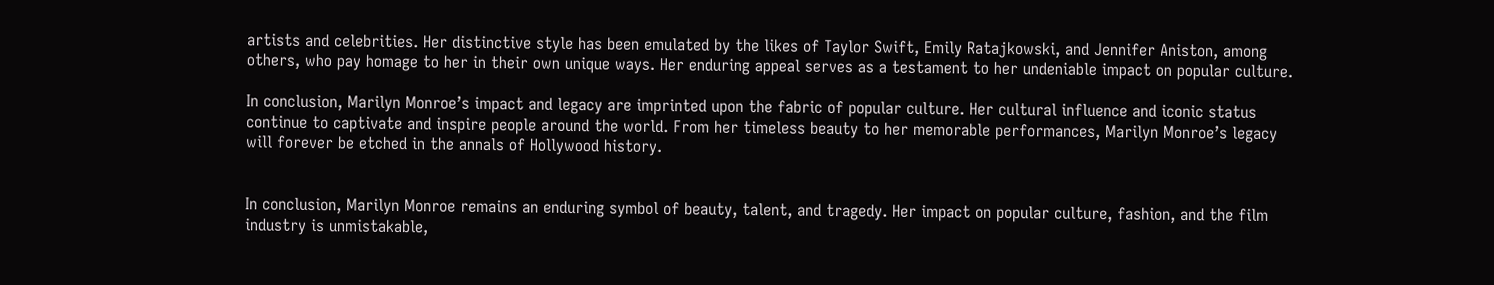artists and celebrities. Her distinctive style has been emulated by the likes of Taylor Swift, Emily Ratajkowski, and Jennifer Aniston, among others, who pay homage to her in their own unique ways. Her enduring appeal serves as a testament to her undeniable impact on popular culture.

In conclusion, Marilyn Monroe’s impact and legacy are imprinted upon the fabric of popular culture. Her cultural influence and iconic status continue to captivate and inspire people around the world. From her timeless beauty to her memorable performances, Marilyn Monroe’s legacy will forever be etched in the annals of Hollywood history.


In conclusion, Marilyn Monroe remains an enduring symbol of beauty, talent, and tragedy. Her impact on popular culture, fashion, and the film industry is unmistakable,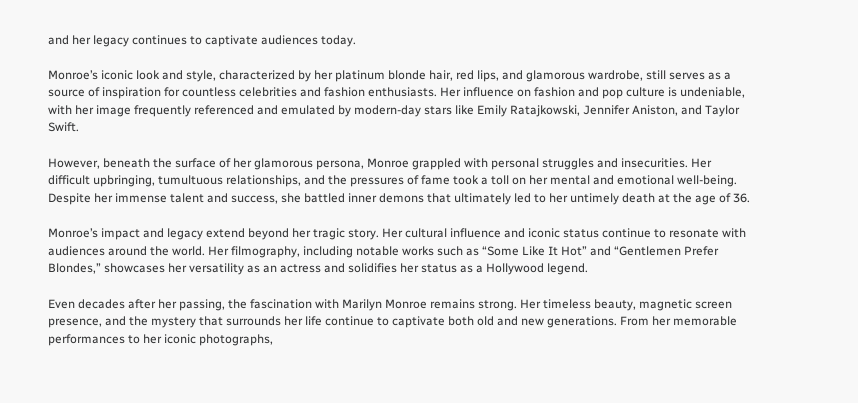and her legacy continues to captivate audiences today.

Monroe’s iconic look and style, characterized by her platinum blonde hair, red lips, and glamorous wardrobe, still serves as a source of inspiration for countless celebrities and fashion enthusiasts. Her influence on fashion and pop culture is undeniable, with her image frequently referenced and emulated by modern-day stars like Emily Ratajkowski, Jennifer Aniston, and Taylor Swift.

However, beneath the surface of her glamorous persona, Monroe grappled with personal struggles and insecurities. Her difficult upbringing, tumultuous relationships, and the pressures of fame took a toll on her mental and emotional well-being. Despite her immense talent and success, she battled inner demons that ultimately led to her untimely death at the age of 36.

Monroe’s impact and legacy extend beyond her tragic story. Her cultural influence and iconic status continue to resonate with audiences around the world. Her filmography, including notable works such as “Some Like It Hot” and “Gentlemen Prefer Blondes,” showcases her versatility as an actress and solidifies her status as a Hollywood legend.

Even decades after her passing, the fascination with Marilyn Monroe remains strong. Her timeless beauty, magnetic screen presence, and the mystery that surrounds her life continue to captivate both old and new generations. From her memorable performances to her iconic photographs,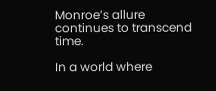Monroe’s allure continues to transcend time.

In a world where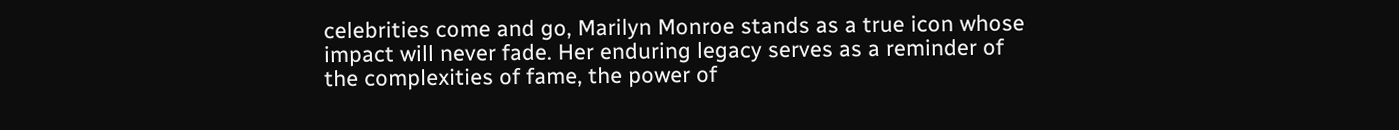celebrities come and go, Marilyn Monroe stands as a true icon whose impact will never fade. Her enduring legacy serves as a reminder of the complexities of fame, the power of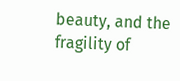beauty, and the fragility of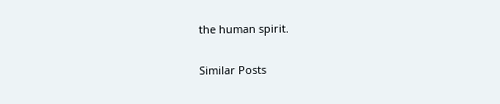the human spirit.

Similar Posts